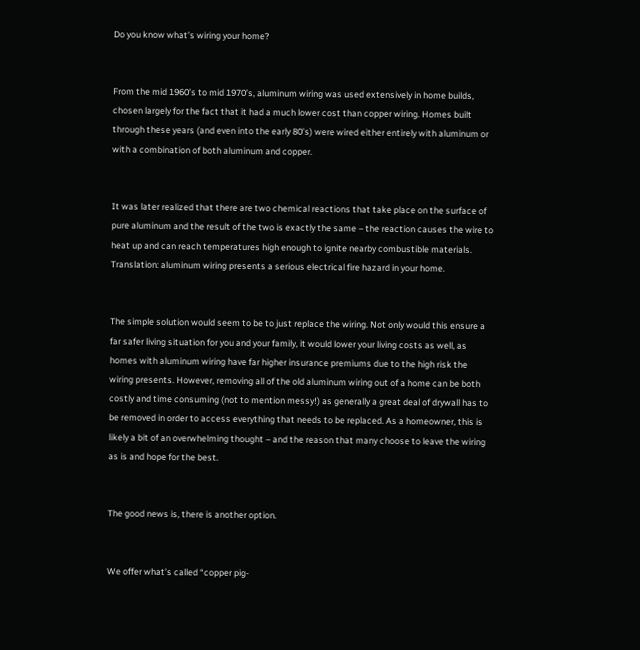Do you know what’s wiring your home?


From the mid 1960’s to mid 1970’s, aluminum wiring was used extensively in home builds, chosen largely for the fact that it had a much lower cost than copper wiring. Homes built through these years (and even into the early 80’s) were wired either entirely with aluminum or with a combination of both aluminum and copper.


It was later realized that there are two chemical reactions that take place on the surface of pure aluminum and the result of the two is exactly the same – the reaction causes the wire to heat up and can reach temperatures high enough to ignite nearby combustible materials. Translation: aluminum wiring presents a serious electrical fire hazard in your home.


The simple solution would seem to be to just replace the wiring. Not only would this ensure a far safer living situation for you and your family, it would lower your living costs as well, as homes with aluminum wiring have far higher insurance premiums due to the high risk the wiring presents. However, removing all of the old aluminum wiring out of a home can be both costly and time consuming (not to mention messy!) as generally a great deal of drywall has to be removed in order to access everything that needs to be replaced. As a homeowner, this is likely a bit of an overwhelming thought – and the reason that many choose to leave the wiring as is and hope for the best.


The good news is, there is another option.


We offer what’s called “copper pig-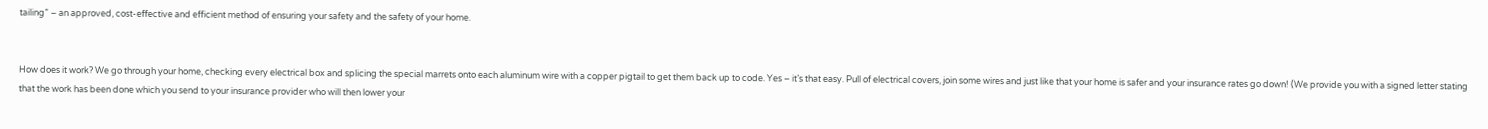tailing” – an approved, cost-effective and efficient method of ensuring your safety and the safety of your home.


How does it work? We go through your home, checking every electrical box and splicing the special marrets onto each aluminum wire with a copper pigtail to get them back up to code. Yes – it’s that easy. Pull of electrical covers, join some wires and just like that your home is safer and your insurance rates go down! (We provide you with a signed letter stating that the work has been done which you send to your insurance provider who will then lower your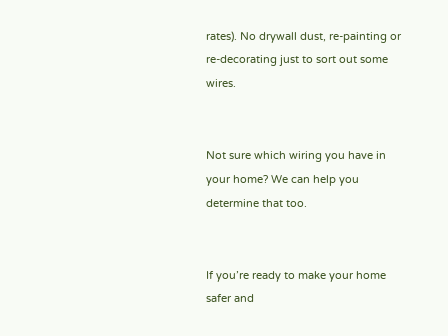rates). No drywall dust, re-painting or re-decorating just to sort out some wires.


Not sure which wiring you have in your home? We can help you determine that too.


If you’re ready to make your home safer and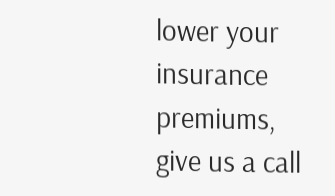lower your insurance premiums, give us a call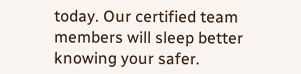today. Our certified team members will sleep better knowing your safer.